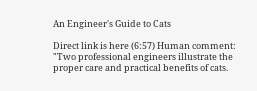An Engineer's Guide to Cats

Direct link is here (6:57) Human comment: "Two professional engineers illustrate the proper care and practical benefits of cats.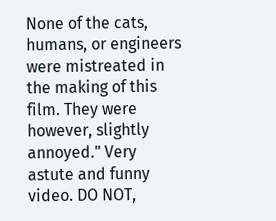None of the cats, humans, or engineers were mistreated in the making of this film. They were however, slightly annoyed." Very astute and funny video. DO NOT,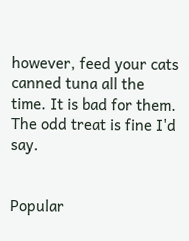however, feed your cats canned tuna all the time. It is bad for them. The odd treat is fine I'd say.


Popular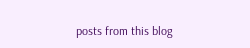posts from this blog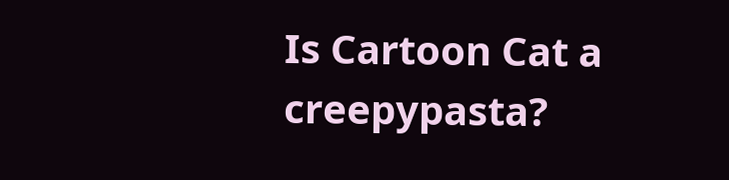Is Cartoon Cat a creepypasta?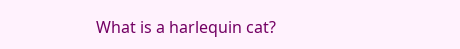What is a harlequin cat?